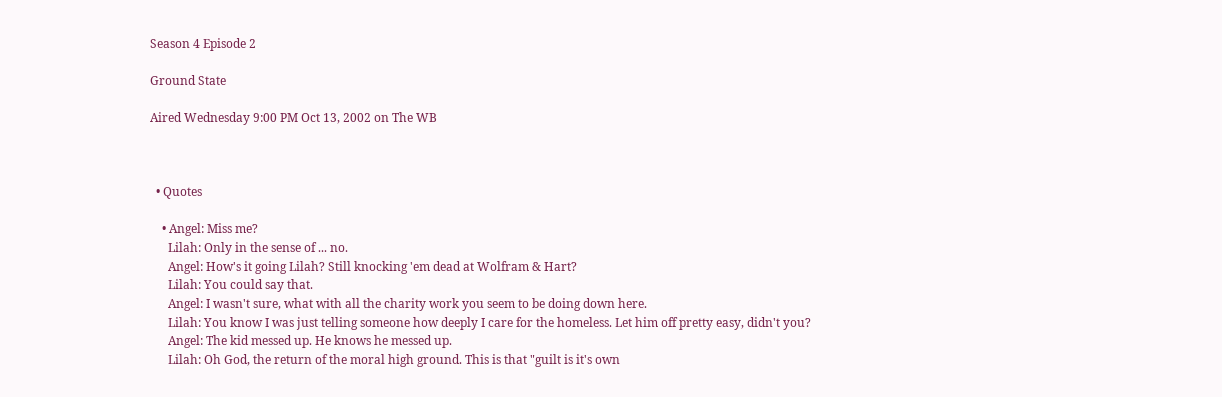Season 4 Episode 2

Ground State

Aired Wednesday 9:00 PM Oct 13, 2002 on The WB



  • Quotes

    • Angel: Miss me?
      Lilah: Only in the sense of ... no.
      Angel: How's it going Lilah? Still knocking 'em dead at Wolfram & Hart?
      Lilah: You could say that.
      Angel: I wasn't sure, what with all the charity work you seem to be doing down here.
      Lilah: You know I was just telling someone how deeply I care for the homeless. Let him off pretty easy, didn't you?
      Angel: The kid messed up. He knows he messed up.
      Lilah: Oh God, the return of the moral high ground. This is that "guilt is it's own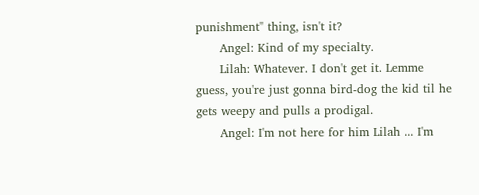punishment" thing, isn't it?
      Angel: Kind of my specialty.
      Lilah: Whatever. I don't get it. Lemme guess, you're just gonna bird-dog the kid til he gets weepy and pulls a prodigal.
      Angel: I'm not here for him Lilah ... I'm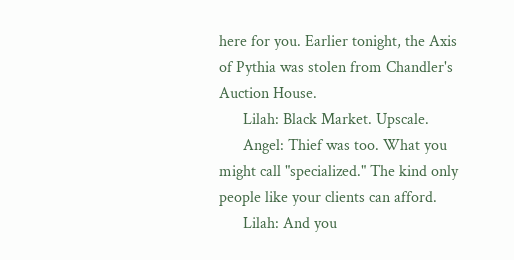here for you. Earlier tonight, the Axis of Pythia was stolen from Chandler's Auction House.
      Lilah: Black Market. Upscale.
      Angel: Thief was too. What you might call "specialized." The kind only people like your clients can afford.
      Lilah: And you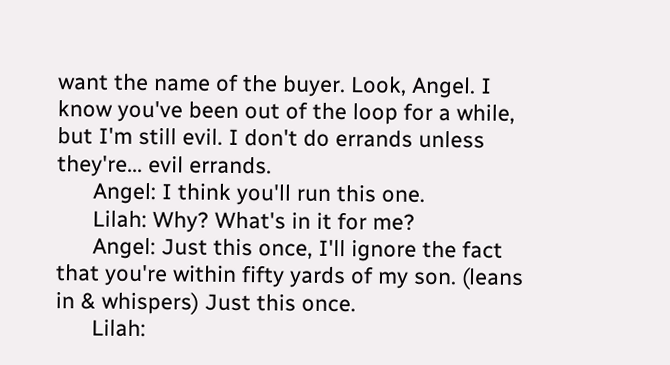want the name of the buyer. Look, Angel. I know you've been out of the loop for a while, but I'm still evil. I don't do errands unless they're... evil errands.
      Angel: I think you'll run this one.
      Lilah: Why? What's in it for me?
      Angel: Just this once, I'll ignore the fact that you're within fifty yards of my son. (leans in & whispers) Just this once.
      Lilah: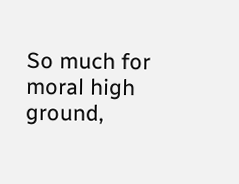So much for moral high ground,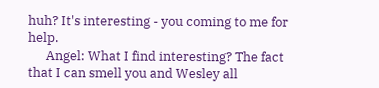huh? It's interesting - you coming to me for help.
      Angel: What I find interesting? The fact that I can smell you and Wesley all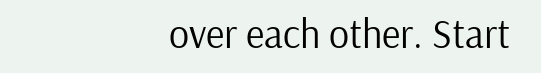over each other. Start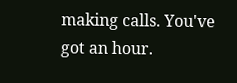making calls. You've got an hour.